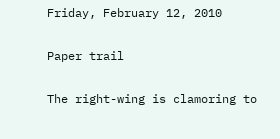Friday, February 12, 2010

Paper trail

The right-wing is clamoring to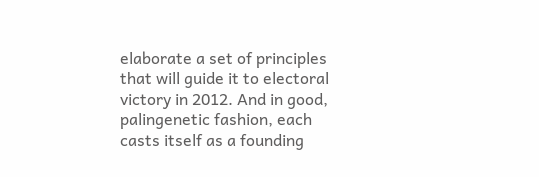elaborate a set of principles that will guide it to electoral victory in 2012. And in good, palingenetic fashion, each casts itself as a founding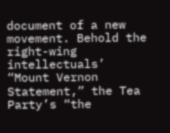document of a new movement. Behold the right-wing intellectuals’ “Mount Vernon Statement,” the Tea Party’s “the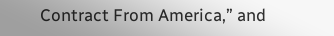Contract From America,” and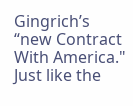Gingrich’s “new Contract With America." Just like the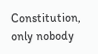Constitution, only nobody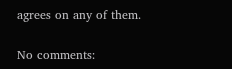agrees on any of them.

No comments: